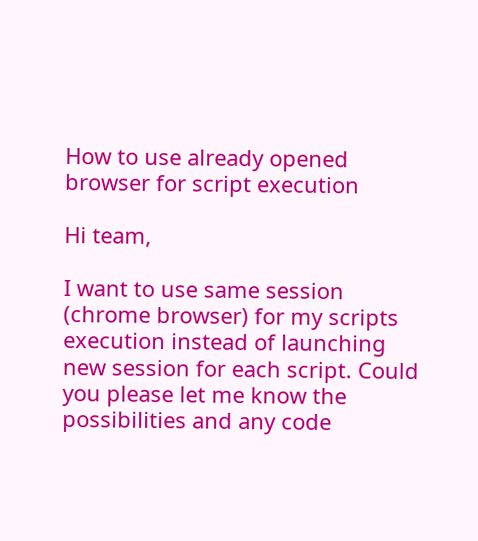How to use already opened browser for script execution

Hi team,

I want to use same session (chrome browser) for my scripts execution instead of launching new session for each script. Could you please let me know the possibilities and any code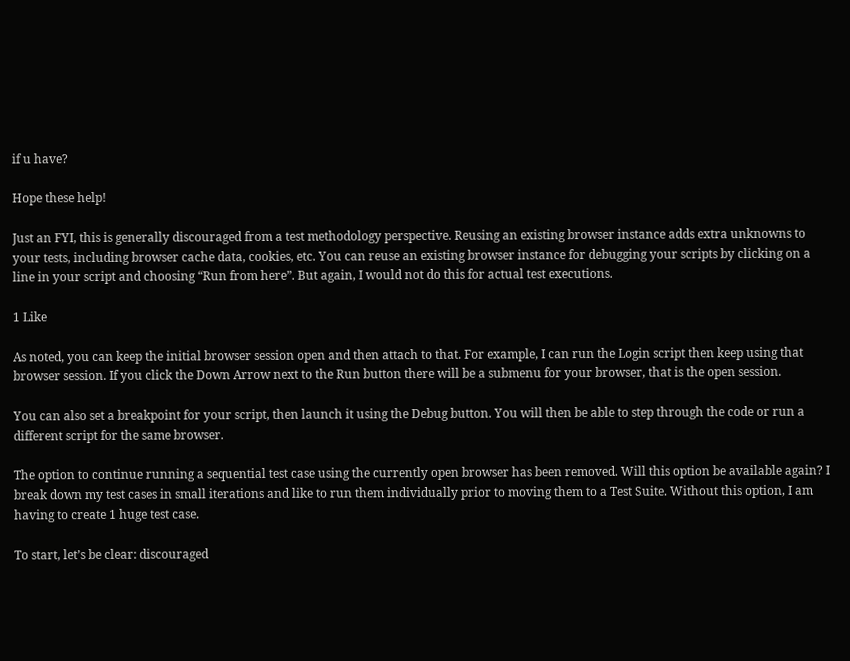if u have?

Hope these help!

Just an FYI, this is generally discouraged from a test methodology perspective. Reusing an existing browser instance adds extra unknowns to your tests, including browser cache data, cookies, etc. You can reuse an existing browser instance for debugging your scripts by clicking on a line in your script and choosing “Run from here”. But again, I would not do this for actual test executions.

1 Like

As noted, you can keep the initial browser session open and then attach to that. For example, I can run the Login script then keep using that browser session. If you click the Down Arrow next to the Run button there will be a submenu for your browser, that is the open session.

You can also set a breakpoint for your script, then launch it using the Debug button. You will then be able to step through the code or run a different script for the same browser.

The option to continue running a sequential test case using the currently open browser has been removed. Will this option be available again? I break down my test cases in small iterations and like to run them individually prior to moving them to a Test Suite. Without this option, I am having to create 1 huge test case.

To start, let’s be clear: discouraged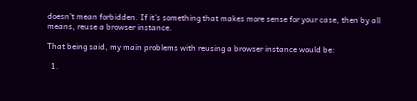doesn’t mean forbidden. If it’s something that makes more sense for your case, then by all means, reuse a browser instance.

That being said, my main problems with reusing a browser instance would be:

  1.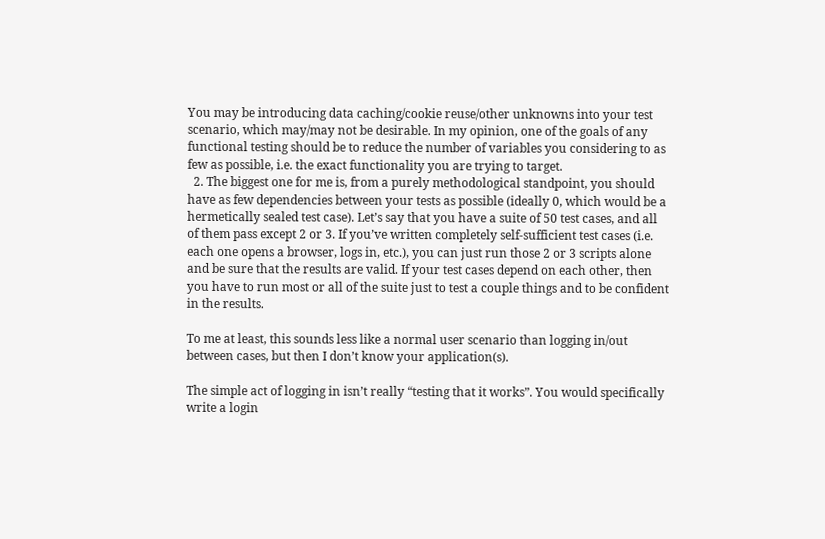You may be introducing data caching/cookie reuse/other unknowns into your test scenario, which may/may not be desirable. In my opinion, one of the goals of any functional testing should be to reduce the number of variables you considering to as few as possible, i.e. the exact functionality you are trying to target.
  2. The biggest one for me is, from a purely methodological standpoint, you should have as few dependencies between your tests as possible (ideally 0, which would be a hermetically sealed test case). Let’s say that you have a suite of 50 test cases, and all of them pass except 2 or 3. If you’ve written completely self-sufficient test cases (i.e. each one opens a browser, logs in, etc.), you can just run those 2 or 3 scripts alone and be sure that the results are valid. If your test cases depend on each other, then you have to run most or all of the suite just to test a couple things and to be confident in the results.

To me at least, this sounds less like a normal user scenario than logging in/out between cases, but then I don’t know your application(s).

The simple act of logging in isn’t really “testing that it works”. You would specifically write a login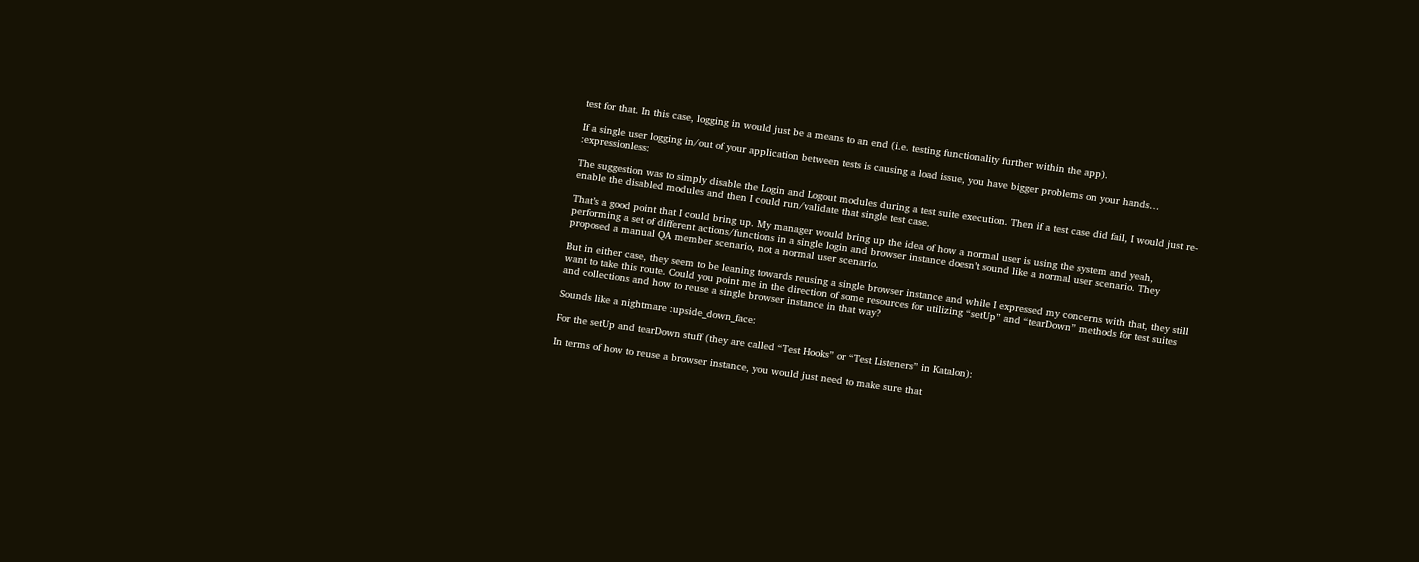test for that. In this case, logging in would just be a means to an end (i.e. testing functionality further within the app).

If a single user logging in/out of your application between tests is causing a load issue, you have bigger problems on your hands… :expressionless:

The suggestion was to simply disable the Login and Logout modules during a test suite execution. Then if a test case did fail, I would just re-enable the disabled modules and then I could run/validate that single test case.

That’s a good point that I could bring up. My manager would bring up the idea of how a normal user is using the system and yeah, performing a set of different actions/functions in a single login and browser instance doesn’t sound like a normal user scenario. They proposed a manual QA member scenario, not a normal user scenario.

But in either case, they seem to be leaning towards reusing a single browser instance and while I expressed my concerns with that, they still want to take this route. Could you point me in the direction of some resources for utilizing “setUp” and “tearDown” methods for test suites and collections and how to reuse a single browser instance in that way?

Sounds like a nightmare :upside_down_face:

For the setUp and tearDown stuff (they are called “Test Hooks” or “Test Listeners” in Katalon):

In terms of how to reuse a browser instance, you would just need to make sure that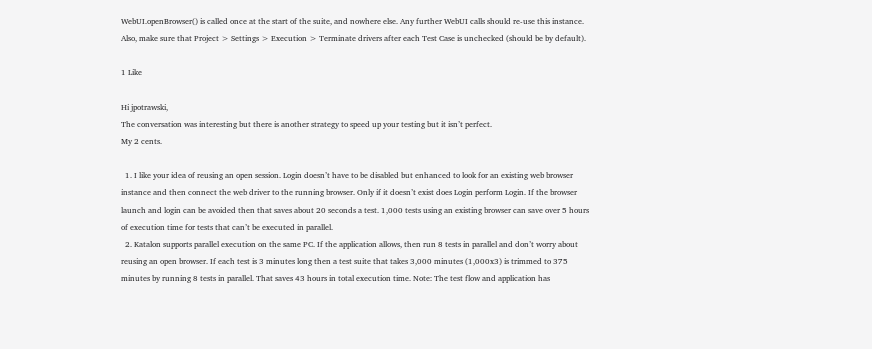WebUI.openBrowser() is called once at the start of the suite, and nowhere else. Any further WebUI calls should re-use this instance. Also, make sure that Project > Settings > Execution > Terminate drivers after each Test Case is unchecked (should be by default).

1 Like

Hi jpotrawski,
The conversation was interesting but there is another strategy to speed up your testing but it isn’t perfect.
My 2 cents.

  1. I like your idea of reusing an open session. Login doesn’t have to be disabled but enhanced to look for an existing web browser instance and then connect the web driver to the running browser. Only if it doesn’t exist does Login perform Login. If the browser launch and login can be avoided then that saves about 20 seconds a test. 1,000 tests using an existing browser can save over 5 hours of execution time for tests that can’t be executed in parallel.
  2. Katalon supports parallel execution on the same PC. If the application allows, then run 8 tests in parallel and don’t worry about reusing an open browser. If each test is 3 minutes long then a test suite that takes 3,000 minutes (1,000x3) is trimmed to 375 minutes by running 8 tests in parallel. That saves 43 hours in total execution time. Note: The test flow and application has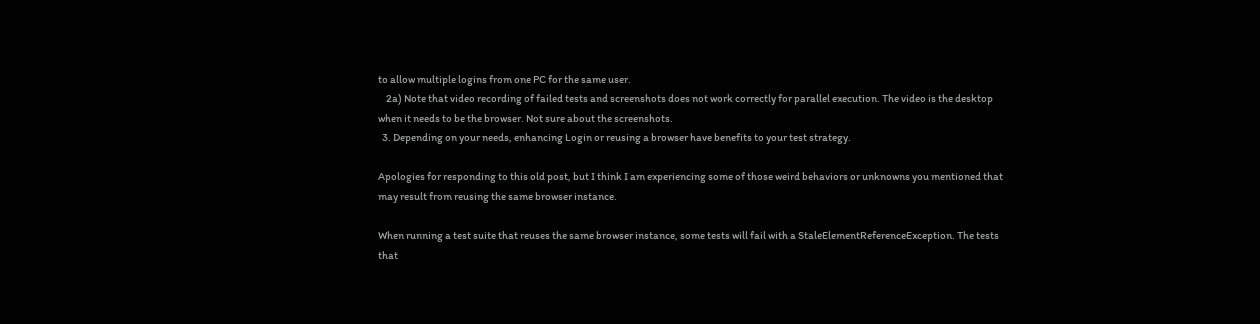to allow multiple logins from one PC for the same user.
    2a) Note that video recording of failed tests and screenshots does not work correctly for parallel execution. The video is the desktop when it needs to be the browser. Not sure about the screenshots.
  3. Depending on your needs, enhancing Login or reusing a browser have benefits to your test strategy.

Apologies for responding to this old post, but I think I am experiencing some of those weird behaviors or unknowns you mentioned that may result from reusing the same browser instance.

When running a test suite that reuses the same browser instance, some tests will fail with a StaleElementReferenceException. The tests that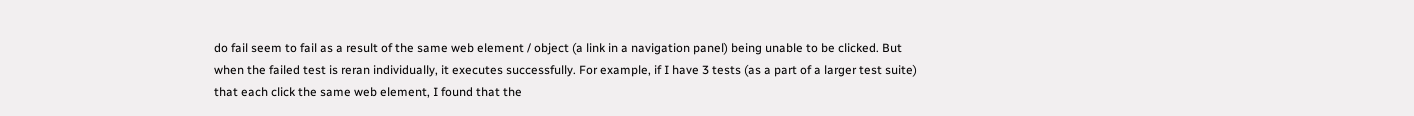do fail seem to fail as a result of the same web element / object (a link in a navigation panel) being unable to be clicked. But when the failed test is reran individually, it executes successfully. For example, if I have 3 tests (as a part of a larger test suite) that each click the same web element, I found that the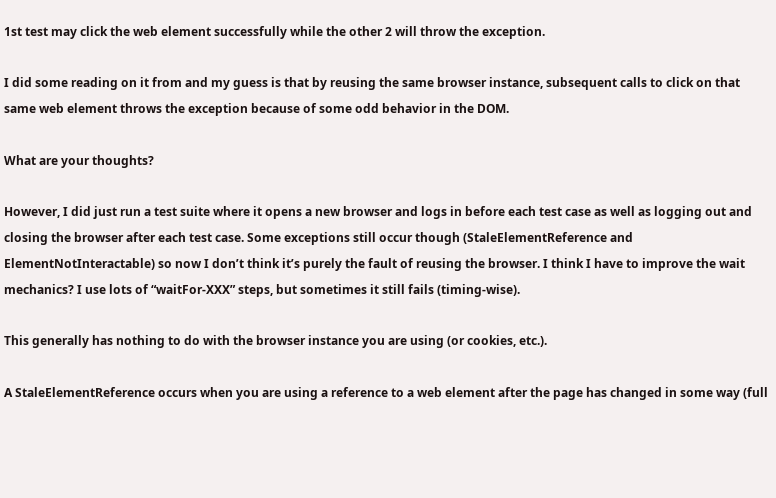1st test may click the web element successfully while the other 2 will throw the exception.

I did some reading on it from and my guess is that by reusing the same browser instance, subsequent calls to click on that same web element throws the exception because of some odd behavior in the DOM.

What are your thoughts?

However, I did just run a test suite where it opens a new browser and logs in before each test case as well as logging out and closing the browser after each test case. Some exceptions still occur though (StaleElementReference and ElementNotInteractable) so now I don’t think it’s purely the fault of reusing the browser. I think I have to improve the wait mechanics? I use lots of “waitFor-XXX” steps, but sometimes it still fails (timing-wise).

This generally has nothing to do with the browser instance you are using (or cookies, etc.).

A StaleElementReference occurs when you are using a reference to a web element after the page has changed in some way (full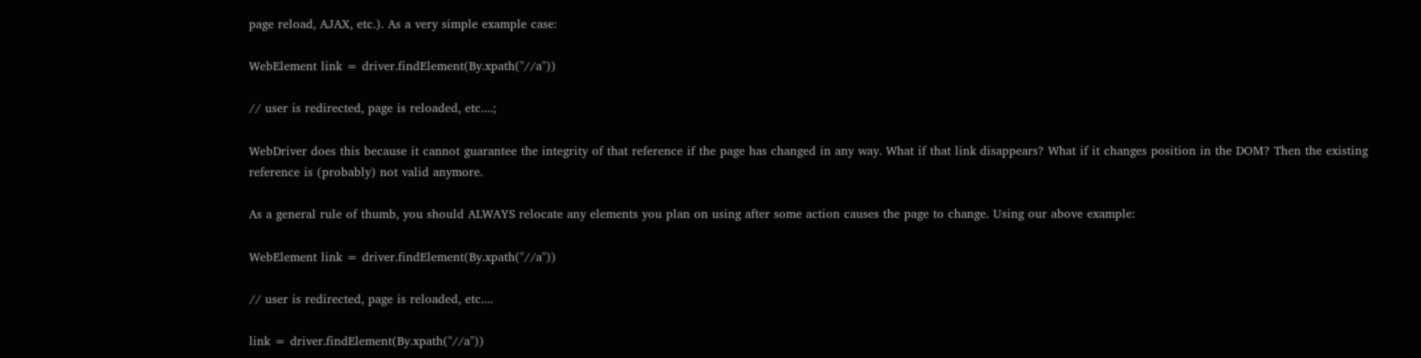page reload, AJAX, etc.). As a very simple example case:

WebElement link = driver.findElement(By.xpath("//a"))

// user is redirected, page is reloaded, etc....;

WebDriver does this because it cannot guarantee the integrity of that reference if the page has changed in any way. What if that link disappears? What if it changes position in the DOM? Then the existing reference is (probably) not valid anymore.

As a general rule of thumb, you should ALWAYS relocate any elements you plan on using after some action causes the page to change. Using our above example:

WebElement link = driver.findElement(By.xpath("//a"))

// user is redirected, page is reloaded, etc....

link = driver.findElement(By.xpath("//a"))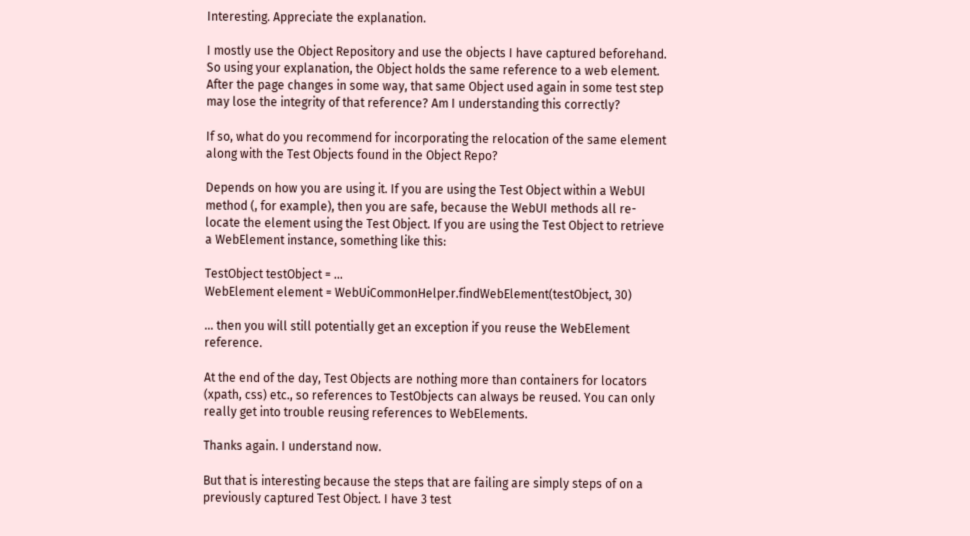Interesting. Appreciate the explanation.

I mostly use the Object Repository and use the objects I have captured beforehand. So using your explanation, the Object holds the same reference to a web element. After the page changes in some way, that same Object used again in some test step may lose the integrity of that reference? Am I understanding this correctly?

If so, what do you recommend for incorporating the relocation of the same element along with the Test Objects found in the Object Repo?

Depends on how you are using it. If you are using the Test Object within a WebUI method (, for example), then you are safe, because the WebUI methods all re-locate the element using the Test Object. If you are using the Test Object to retrieve a WebElement instance, something like this:

TestObject testObject = ...
WebElement element = WebUiCommonHelper.findWebElement(testObject, 30)

… then you will still potentially get an exception if you reuse the WebElement reference.

At the end of the day, Test Objects are nothing more than containers for locators (xpath, css) etc., so references to TestObjects can always be reused. You can only really get into trouble reusing references to WebElements.

Thanks again. I understand now.

But that is interesting because the steps that are failing are simply steps of on a previously captured Test Object. I have 3 test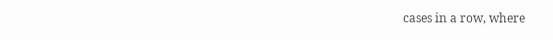cases in a row, where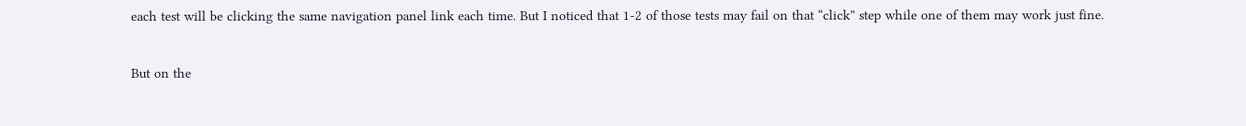each test will be clicking the same navigation panel link each time. But I noticed that 1-2 of those tests may fail on that “click” step while one of them may work just fine.

But on the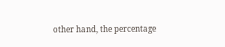other hand, the percentage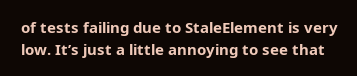of tests failing due to StaleElement is very low. It’s just a little annoying to see that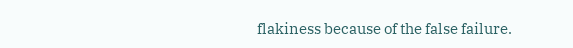flakiness because of the false failure.